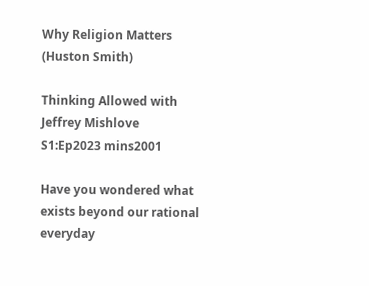Why Religion Matters (Huston Smith)

Thinking Allowed with Jeffrey Mishlove
S1:Ep2023 mins2001

Have you wondered what exists beyond our rational everyday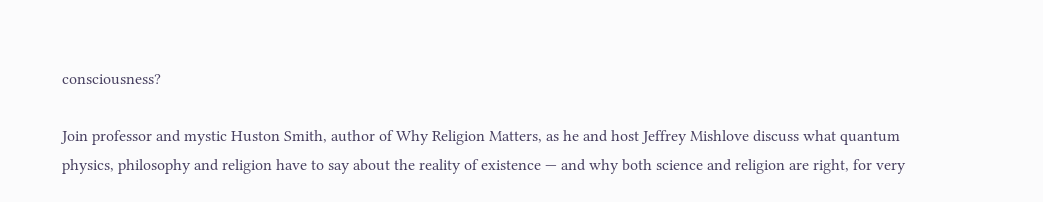consciousness?

Join professor and mystic Huston Smith, author of Why Religion Matters, as he and host Jeffrey Mishlove discuss what quantum physics, philosophy and religion have to say about the reality of existence — and why both science and religion are right, for very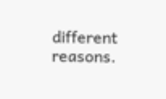different reasons.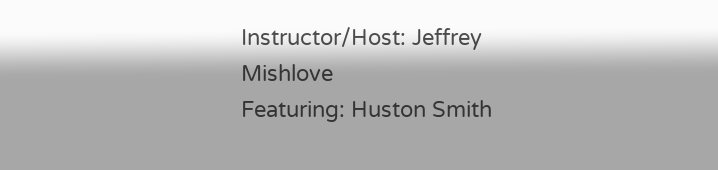Instructor/Host: Jeffrey Mishlove
Featuring: Huston Smith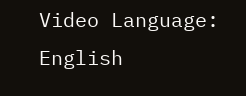Video Language: English